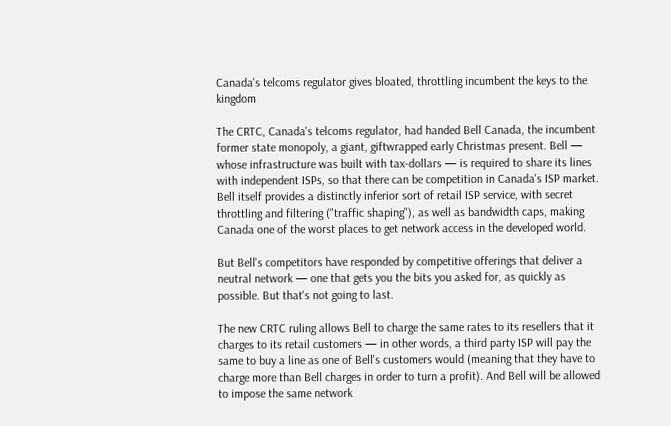Canada's telcoms regulator gives bloated, throttling incumbent the keys to the kingdom

The CRTC, Canada's telcoms regulator, had handed Bell Canada, the incumbent former state monopoly, a giant, giftwrapped early Christmas present. Bell — whose infrastructure was built with tax-dollars — is required to share its lines with independent ISPs, so that there can be competition in Canada's ISP market. Bell itself provides a distinctly inferior sort of retail ISP service, with secret throttling and filtering ("traffic shaping"), as well as bandwidth caps, making Canada one of the worst places to get network access in the developed world.

But Bell's competitors have responded by competitive offerings that deliver a neutral network — one that gets you the bits you asked for, as quickly as possible. But that's not going to last.

The new CRTC ruling allows Bell to charge the same rates to its resellers that it charges to its retail customers — in other words, a third party ISP will pay the same to buy a line as one of Bell's customers would (meaning that they have to charge more than Bell charges in order to turn a profit). And Bell will be allowed to impose the same network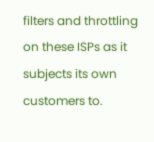filters and throttling on these ISPs as it subjects its own customers to.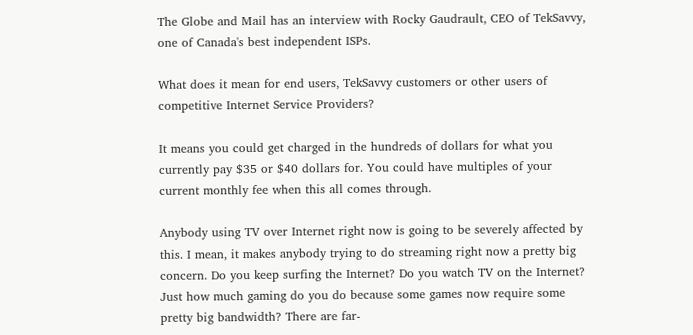The Globe and Mail has an interview with Rocky Gaudrault, CEO of TekSavvy, one of Canada's best independent ISPs.

What does it mean for end users, TekSavvy customers or other users of competitive Internet Service Providers?

It means you could get charged in the hundreds of dollars for what you currently pay $35 or $40 dollars for. You could have multiples of your current monthly fee when this all comes through.

Anybody using TV over Internet right now is going to be severely affected by this. I mean, it makes anybody trying to do streaming right now a pretty big concern. Do you keep surfing the Internet? Do you watch TV on the Internet? Just how much gaming do you do because some games now require some pretty big bandwidth? There are far-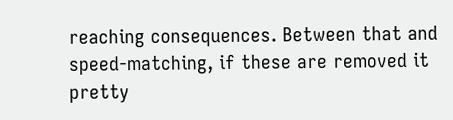reaching consequences. Between that and speed-matching, if these are removed it pretty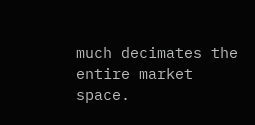much decimates the entire market space.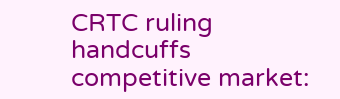CRTC ruling handcuffs competitive market: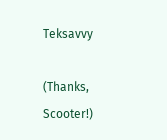Teksavvy

(Thanks, Scooter!)